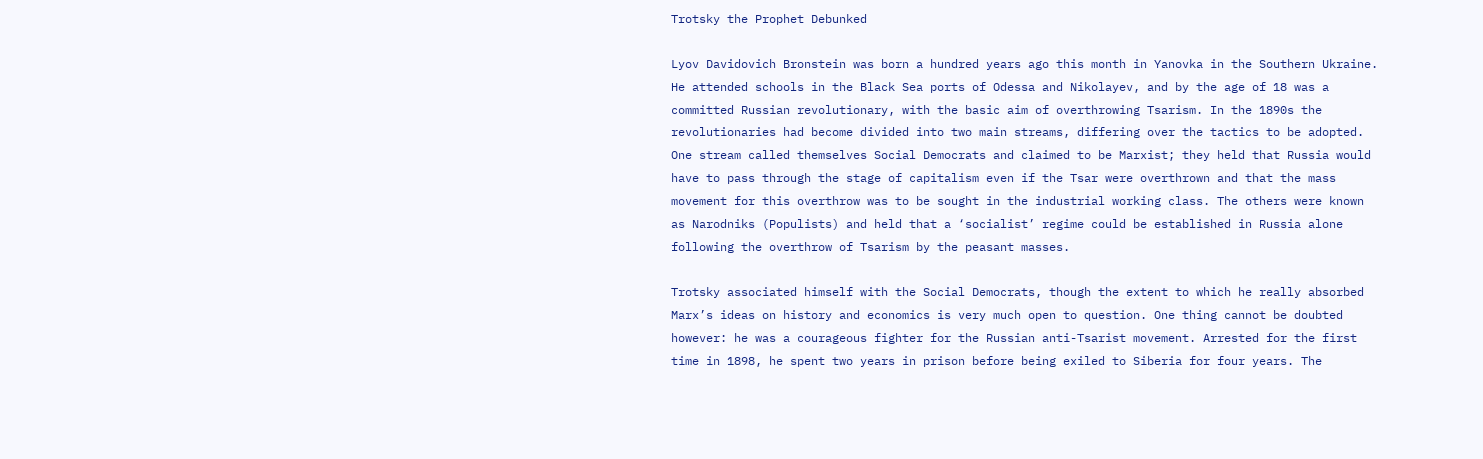Trotsky the Prophet Debunked

Lyov Davidovich Bronstein was born a hundred years ago this month in Yanovka in the Southern Ukraine. He attended schools in the Black Sea ports of Odessa and Nikolayev, and by the age of 18 was a committed Russian revolutionary, with the basic aim of overthrowing Tsarism. In the 1890s the revolutionaries had become divided into two main streams, differing over the tactics to be adopted. One stream called themselves Social Democrats and claimed to be Marxist; they held that Russia would have to pass through the stage of capitalism even if the Tsar were overthrown and that the mass movement for this overthrow was to be sought in the industrial working class. The others were known as Narodniks (Populists) and held that a ‘socialist’ regime could be established in Russia alone following the overthrow of Tsarism by the peasant masses.

Trotsky associated himself with the Social Democrats, though the extent to which he really absorbed Marx’s ideas on history and economics is very much open to question. One thing cannot be doubted however: he was a courageous fighter for the Russian anti-Tsarist movement. Arrested for the first time in 1898, he spent two years in prison before being exiled to Siberia for four years. The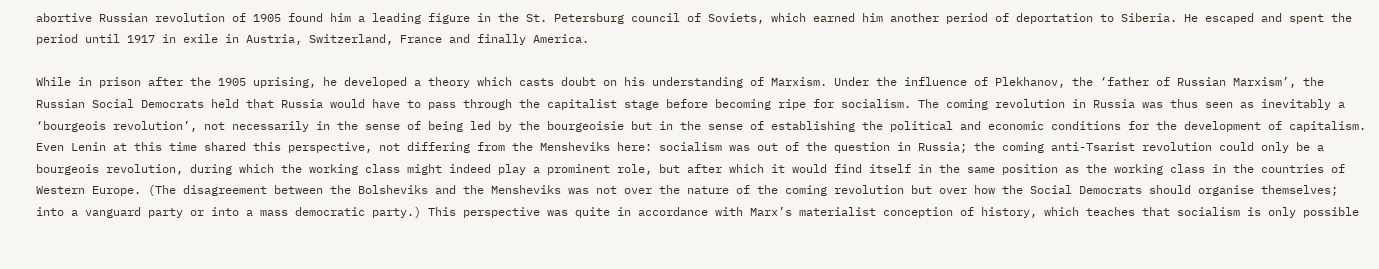abortive Russian revolution of 1905 found him a leading figure in the St. Petersburg council of Soviets, which earned him another period of deportation to Siberia. He escaped and spent the period until 1917 in exile in Austria, Switzerland, France and finally America.

While in prison after the 1905 uprising, he developed a theory which casts doubt on his understanding of Marxism. Under the influence of Plekhanov, the ‘father of Russian Marxism’, the Russian Social Democrats held that Russia would have to pass through the capitalist stage before becoming ripe for socialism. The coming revolution in Russia was thus seen as inevitably a ‘bourgeois revolution’, not necessarily in the sense of being led by the bourgeoisie but in the sense of establishing the political and economic conditions for the development of capitalism. Even Lenin at this time shared this perspective, not differing from the Mensheviks here: socialism was out of the question in Russia; the coming anti-Tsarist revolution could only be a bourgeois revolution, during which the working class might indeed play a prominent role, but after which it would find itself in the same position as the working class in the countries of Western Europe. (The disagreement between the Bolsheviks and the Mensheviks was not over the nature of the coming revolution but over how the Social Democrats should organise themselves; into a vanguard party or into a mass democratic party.) This perspective was quite in accordance with Marx’s materialist conception of history, which teaches that socialism is only possible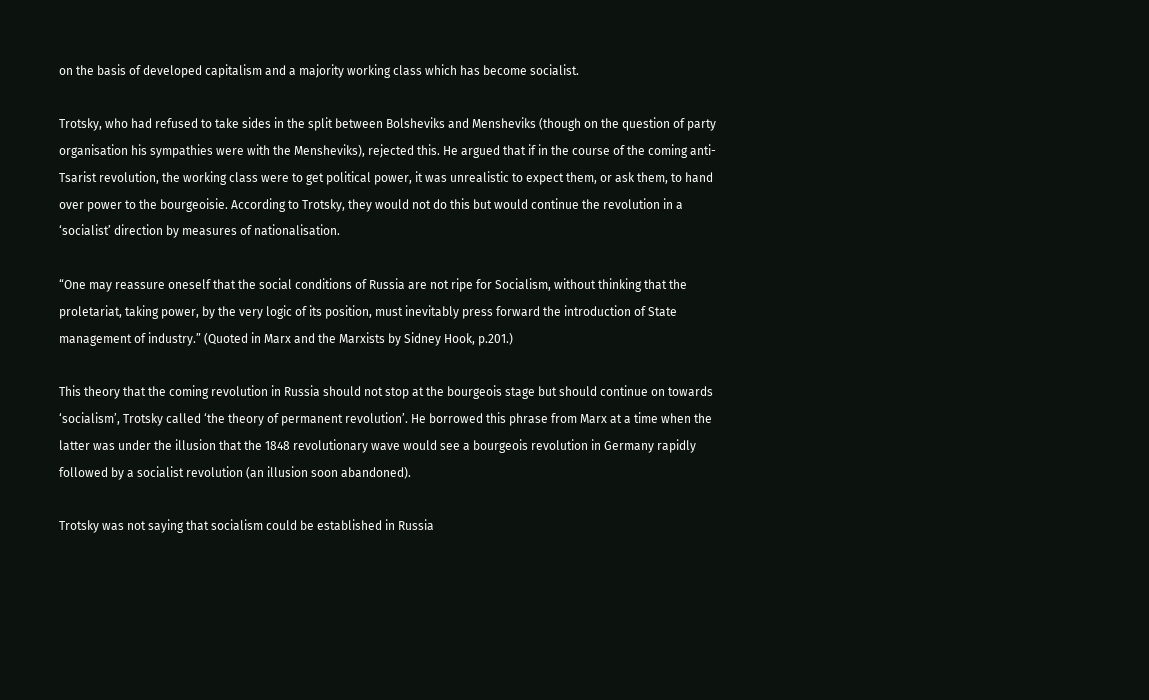on the basis of developed capitalism and a majority working class which has become socialist.

Trotsky, who had refused to take sides in the split between Bolsheviks and Mensheviks (though on the question of party organisation his sympathies were with the Mensheviks), rejected this. He argued that if in the course of the coming anti-Tsarist revolution, the working class were to get political power, it was unrealistic to expect them, or ask them, to hand over power to the bourgeoisie. According to Trotsky, they would not do this but would continue the revolution in a ‘socialist’ direction by measures of nationalisation.

“One may reassure oneself that the social conditions of Russia are not ripe for Socialism, without thinking that the proletariat, taking power, by the very logic of its position, must inevitably press forward the introduction of State management of industry.” (Quoted in Marx and the Marxists by Sidney Hook, p.201.)

This theory that the coming revolution in Russia should not stop at the bourgeois stage but should continue on towards ‘socialism’, Trotsky called ‘the theory of permanent revolution’. He borrowed this phrase from Marx at a time when the latter was under the illusion that the 1848 revolutionary wave would see a bourgeois revolution in Germany rapidly followed by a socialist revolution (an illusion soon abandoned).

Trotsky was not saying that socialism could be established in Russia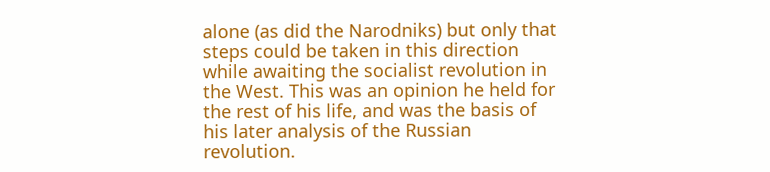alone (as did the Narodniks) but only that steps could be taken in this direction while awaiting the socialist revolution in the West. This was an opinion he held for the rest of his life, and was the basis of his later analysis of the Russian revolution.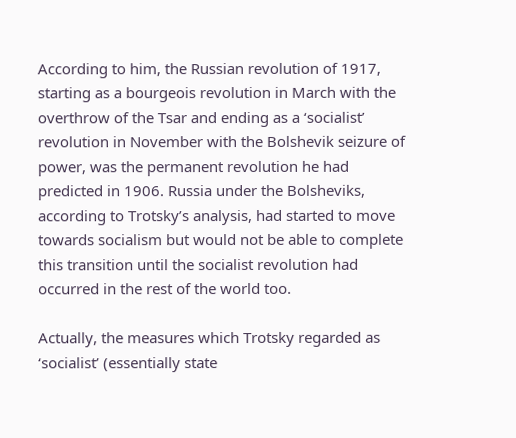According to him, the Russian revolution of 1917, starting as a bourgeois revolution in March with the overthrow of the Tsar and ending as a ‘socialist’ revolution in November with the Bolshevik seizure of power, was the permanent revolution he had predicted in 1906. Russia under the Bolsheviks, according to Trotsky’s analysis, had started to move towards socialism but would not be able to complete this transition until the socialist revolution had occurred in the rest of the world too.

Actually, the measures which Trotsky regarded as ‘socialist’ (essentially state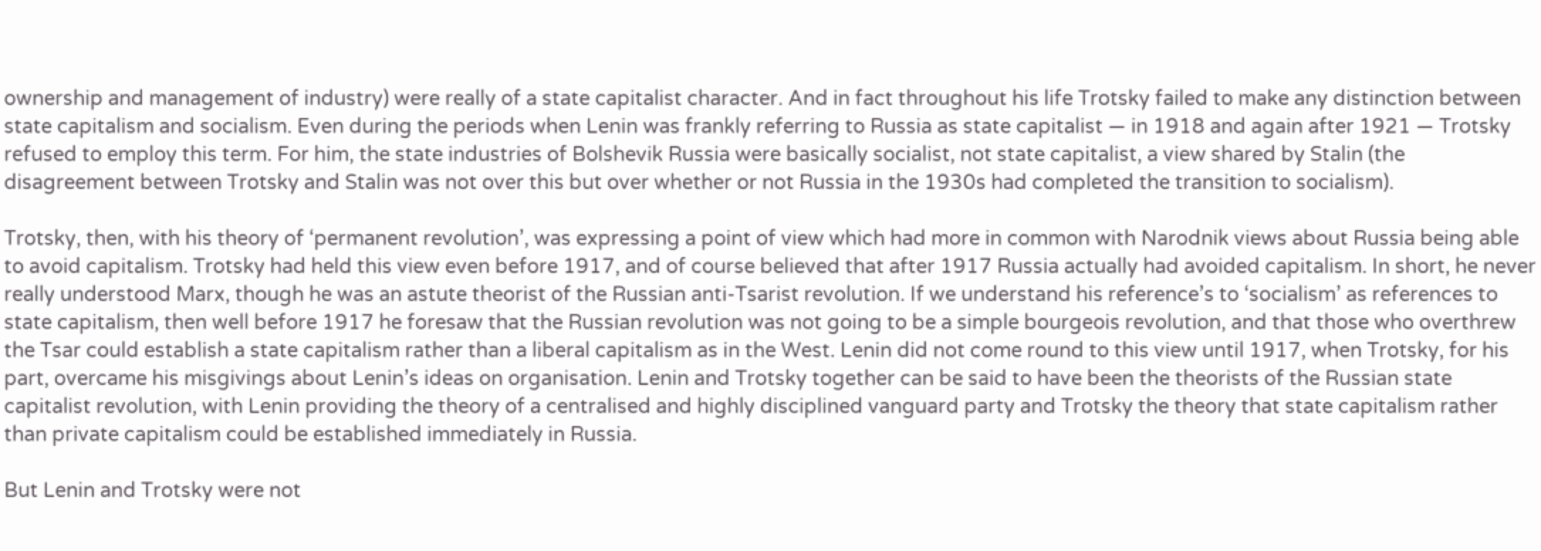ownership and management of industry) were really of a state capitalist character. And in fact throughout his life Trotsky failed to make any distinction between state capitalism and socialism. Even during the periods when Lenin was frankly referring to Russia as state capitalist — in 1918 and again after 1921 — Trotsky refused to employ this term. For him, the state industries of Bolshevik Russia were basically socialist, not state capitalist, a view shared by Stalin (the disagreement between Trotsky and Stalin was not over this but over whether or not Russia in the 1930s had completed the transition to socialism).

Trotsky, then, with his theory of ‘permanent revolution’, was expressing a point of view which had more in common with Narodnik views about Russia being able to avoid capitalism. Trotsky had held this view even before 1917, and of course believed that after 1917 Russia actually had avoided capitalism. In short, he never really understood Marx, though he was an astute theorist of the Russian anti-Tsarist revolution. If we understand his reference’s to ‘socialism’ as references to state capitalism, then well before 1917 he foresaw that the Russian revolution was not going to be a simple bourgeois revolution, and that those who overthrew the Tsar could establish a state capitalism rather than a liberal capitalism as in the West. Lenin did not come round to this view until 1917, when Trotsky, for his part, overcame his misgivings about Lenin’s ideas on organisation. Lenin and Trotsky together can be said to have been the theorists of the Russian state capitalist revolution, with Lenin providing the theory of a centralised and highly disciplined vanguard party and Trotsky the theory that state capitalism rather than private capitalism could be established immediately in Russia.

But Lenin and Trotsky were not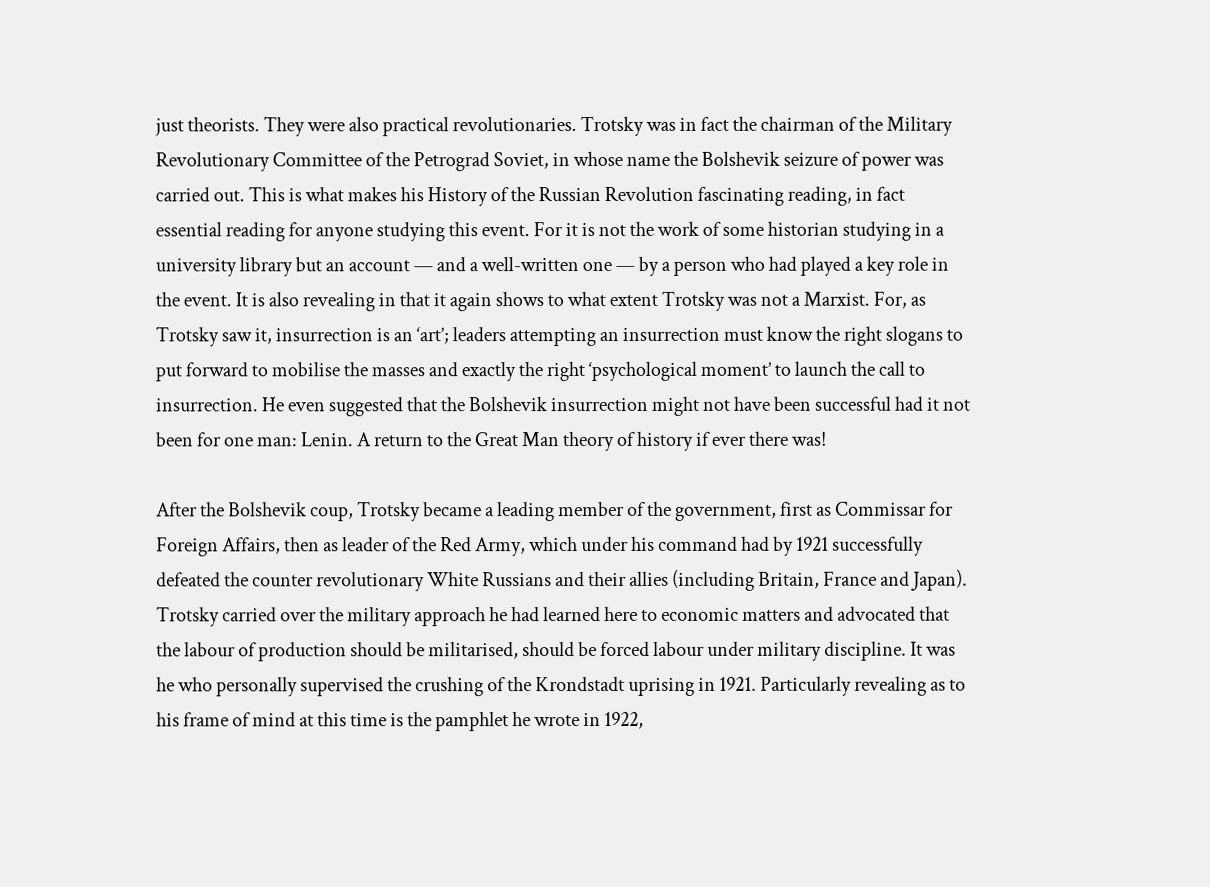just theorists. They were also practical revolutionaries. Trotsky was in fact the chairman of the Military Revolutionary Committee of the Petrograd Soviet, in whose name the Bolshevik seizure of power was carried out. This is what makes his History of the Russian Revolution fascinating reading, in fact essential reading for anyone studying this event. For it is not the work of some historian studying in a university library but an account — and a well-written one — by a person who had played a key role in the event. It is also revealing in that it again shows to what extent Trotsky was not a Marxist. For, as Trotsky saw it, insurrection is an ‘art’; leaders attempting an insurrection must know the right slogans to put forward to mobilise the masses and exactly the right ‘psychological moment’ to launch the call to insurrection. He even suggested that the Bolshevik insurrection might not have been successful had it not been for one man: Lenin. A return to the Great Man theory of history if ever there was!

After the Bolshevik coup, Trotsky became a leading member of the government, first as Commissar for Foreign Affairs, then as leader of the Red Army, which under his command had by 1921 successfully defeated the counter revolutionary White Russians and their allies (including Britain, France and Japan). Trotsky carried over the military approach he had learned here to economic matters and advocated that the labour of production should be militarised, should be forced labour under military discipline. It was he who personally supervised the crushing of the Krondstadt uprising in 1921. Particularly revealing as to his frame of mind at this time is the pamphlet he wrote in 1922,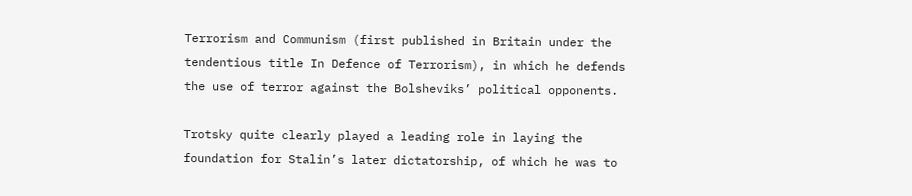Terrorism and Communism (first published in Britain under the tendentious title In Defence of Terrorism), in which he defends the use of terror against the Bolsheviks’ political opponents.

Trotsky quite clearly played a leading role in laying the foundation for Stalin’s later dictatorship, of which he was to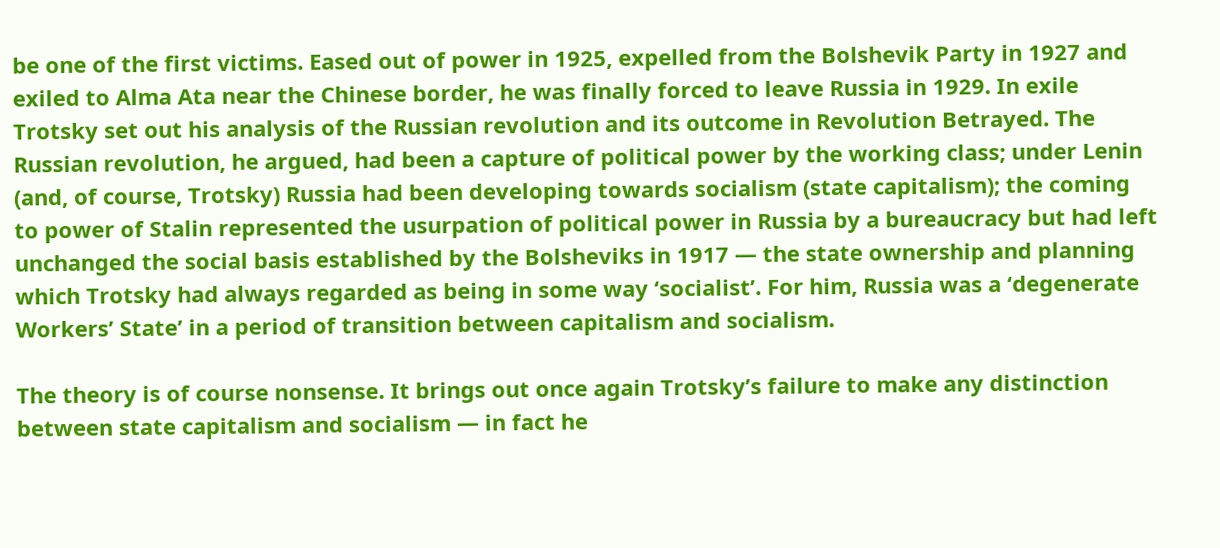be one of the first victims. Eased out of power in 1925, expelled from the Bolshevik Party in 1927 and exiled to Alma Ata near the Chinese border, he was finally forced to leave Russia in 1929. In exile Trotsky set out his analysis of the Russian revolution and its outcome in Revolution Betrayed. The Russian revolution, he argued, had been a capture of political power by the working class; under Lenin (and, of course, Trotsky) Russia had been developing towards socialism (state capitalism); the coming to power of Stalin represented the usurpation of political power in Russia by a bureaucracy but had left unchanged the social basis established by the Bolsheviks in 1917 — the state ownership and planning which Trotsky had always regarded as being in some way ‘socialist’. For him, Russia was a ‘degenerate Workers’ State’ in a period of transition between capitalism and socialism.

The theory is of course nonsense. It brings out once again Trotsky’s failure to make any distinction between state capitalism and socialism — in fact he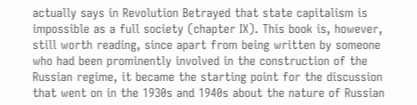actually says in Revolution Betrayed that state capitalism is impossible as a full society (chapter IX). This book is, however, still worth reading, since apart from being written by someone who had been prominently involved in the construction of the Russian regime, it became the starting point for the discussion that went on in the 1930s and 1940s about the nature of Russian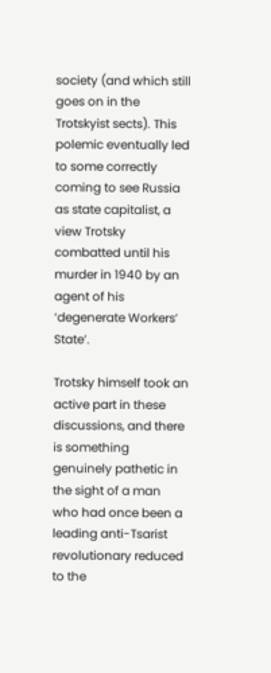society (and which still goes on in the Trotskyist sects). This polemic eventually led to some correctly coming to see Russia as state capitalist, a view Trotsky combatted until his murder in 1940 by an agent of his ‘degenerate Workers’ State’.

Trotsky himself took an active part in these discussions, and there is something genuinely pathetic in the sight of a man who had once been a leading anti-Tsarist revolutionary reduced to the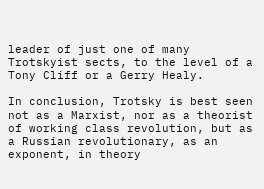leader of just one of many Trotskyist sects, to the level of a Tony Cliff or a Gerry Healy.

In conclusion, Trotsky is best seen not as a Marxist, nor as a theorist of working class revolution, but as a Russian revolutionary, as an exponent, in theory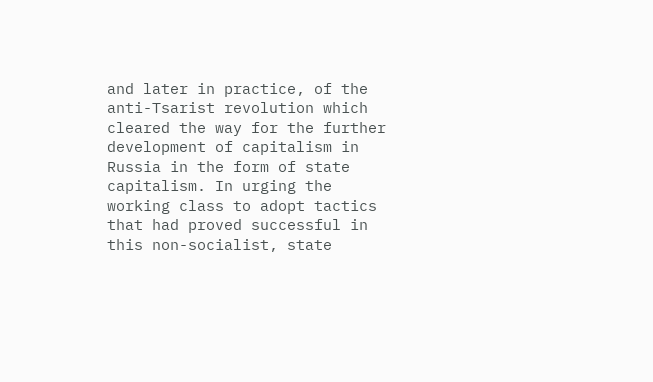and later in practice, of the anti-Tsarist revolution which cleared the way for the further development of capitalism in Russia in the form of state capitalism. In urging the working class to adopt tactics that had proved successful in this non-socialist, state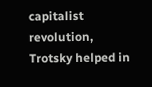capitalist revolution, Trotsky helped in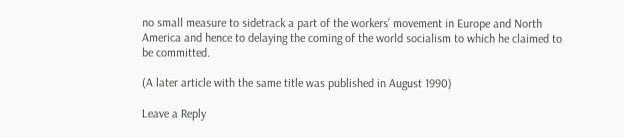no small measure to sidetrack a part of the workers’ movement in Europe and North America and hence to delaying the coming of the world socialism to which he claimed to be committed.

(A later article with the same title was published in August 1990)

Leave a Reply